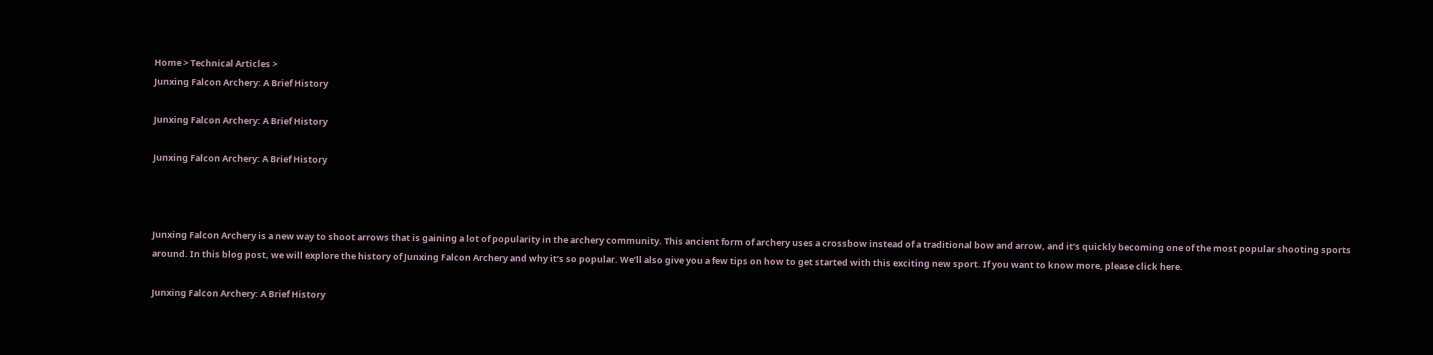Home > Technical Articles >
Junxing Falcon Archery: A Brief History

Junxing Falcon Archery: A Brief History

Junxing Falcon Archery: A Brief History



Junxing Falcon Archery is a new way to shoot arrows that is gaining a lot of popularity in the archery community. This ancient form of archery uses a crossbow instead of a traditional bow and arrow, and it’s quickly becoming one of the most popular shooting sports around. In this blog post, we will explore the history of Junxing Falcon Archery and why it’s so popular. We’ll also give you a few tips on how to get started with this exciting new sport. If you want to know more, please click here.

Junxing Falcon Archery: A Brief History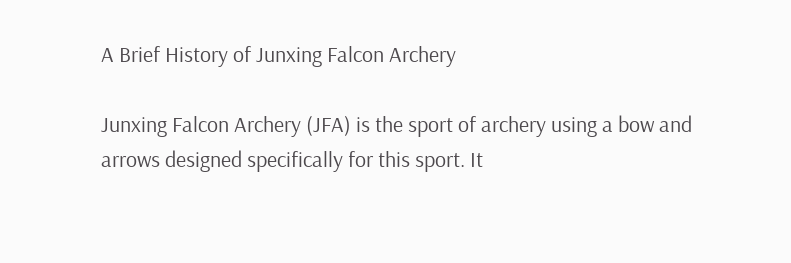A Brief History of Junxing Falcon Archery

Junxing Falcon Archery (JFA) is the sport of archery using a bow and arrows designed specifically for this sport. It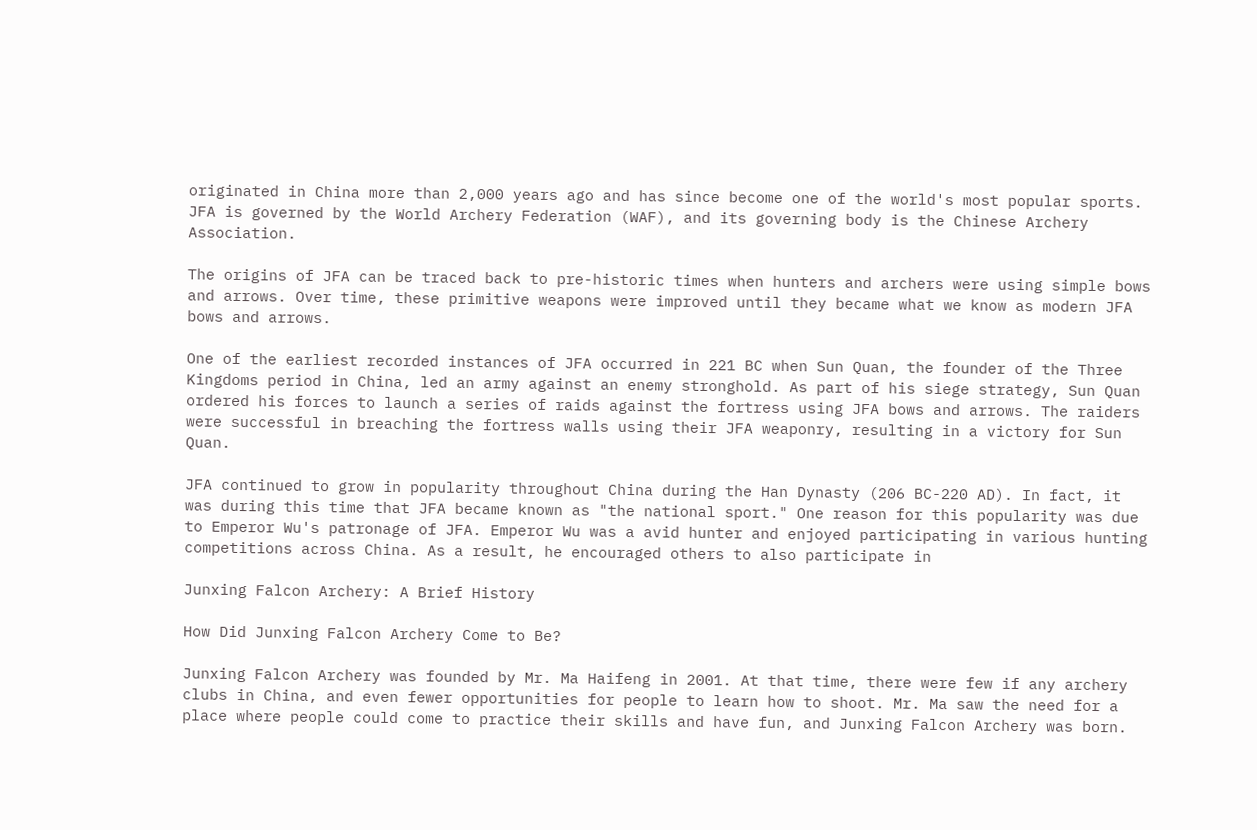originated in China more than 2,000 years ago and has since become one of the world's most popular sports. JFA is governed by the World Archery Federation (WAF), and its governing body is the Chinese Archery Association.

The origins of JFA can be traced back to pre-historic times when hunters and archers were using simple bows and arrows. Over time, these primitive weapons were improved until they became what we know as modern JFA bows and arrows.

One of the earliest recorded instances of JFA occurred in 221 BC when Sun Quan, the founder of the Three Kingdoms period in China, led an army against an enemy stronghold. As part of his siege strategy, Sun Quan ordered his forces to launch a series of raids against the fortress using JFA bows and arrows. The raiders were successful in breaching the fortress walls using their JFA weaponry, resulting in a victory for Sun Quan.

JFA continued to grow in popularity throughout China during the Han Dynasty (206 BC-220 AD). In fact, it was during this time that JFA became known as "the national sport." One reason for this popularity was due to Emperor Wu's patronage of JFA. Emperor Wu was a avid hunter and enjoyed participating in various hunting competitions across China. As a result, he encouraged others to also participate in

Junxing Falcon Archery: A Brief History

How Did Junxing Falcon Archery Come to Be?

Junxing Falcon Archery was founded by Mr. Ma Haifeng in 2001. At that time, there were few if any archery clubs in China, and even fewer opportunities for people to learn how to shoot. Mr. Ma saw the need for a place where people could come to practice their skills and have fun, and Junxing Falcon Archery was born.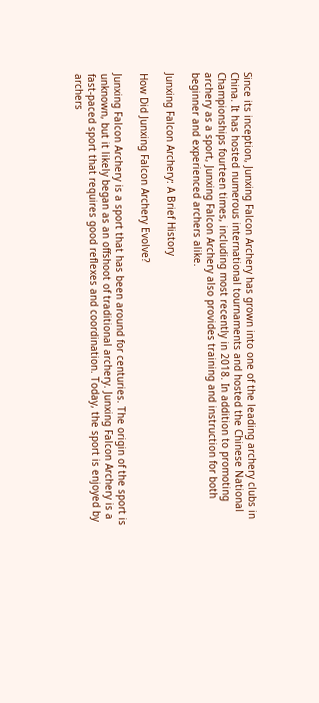Since its inception, Junxing Falcon Archery has grown into one of the leading archery clubs in China. It has hosted numerous international tournaments and hosted the Chinese National Championships fourteen times, including most recently in 2018. In addition to promoting archery as a sport, Junxing Falcon Archery also provides training and instruction for both beginner and experienced archers alike.

Junxing Falcon Archery: A Brief History

How Did Junxing Falcon Archery Evolve?

Junxing Falcon Archery is a sport that has been around for centuries. The origin of the sport is unknown, but it likely began as an offshoot of traditional archery. Junxing Falcon Archery is a fast-paced sport that requires good reflexes and coordination. Today, the sport is enjoyed by archers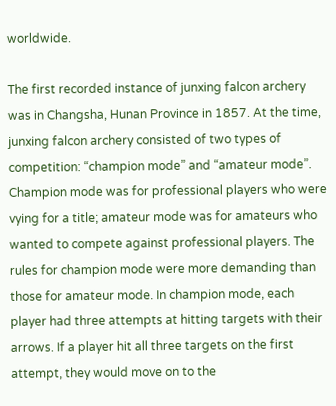worldwide.

The first recorded instance of junxing falcon archery was in Changsha, Hunan Province in 1857. At the time, junxing falcon archery consisted of two types of competition: “champion mode” and “amateur mode”. Champion mode was for professional players who were vying for a title; amateur mode was for amateurs who wanted to compete against professional players. The rules for champion mode were more demanding than those for amateur mode. In champion mode, each player had three attempts at hitting targets with their arrows. If a player hit all three targets on the first attempt, they would move on to the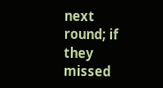next round; if they missed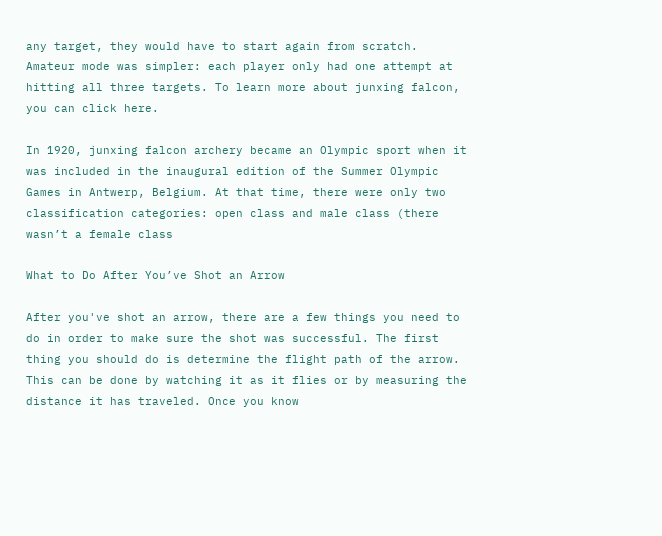any target, they would have to start again from scratch. Amateur mode was simpler: each player only had one attempt at hitting all three targets. To learn more about junxing falcon, you can click here.

In 1920, junxing falcon archery became an Olympic sport when it was included in the inaugural edition of the Summer Olympic Games in Antwerp, Belgium. At that time, there were only two classification categories: open class and male class (there wasn’t a female class

What to Do After You’ve Shot an Arrow

After you've shot an arrow, there are a few things you need to do in order to make sure the shot was successful. The first thing you should do is determine the flight path of the arrow. This can be done by watching it as it flies or by measuring the distance it has traveled. Once you know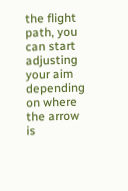the flight path, you can start adjusting your aim depending on where the arrow is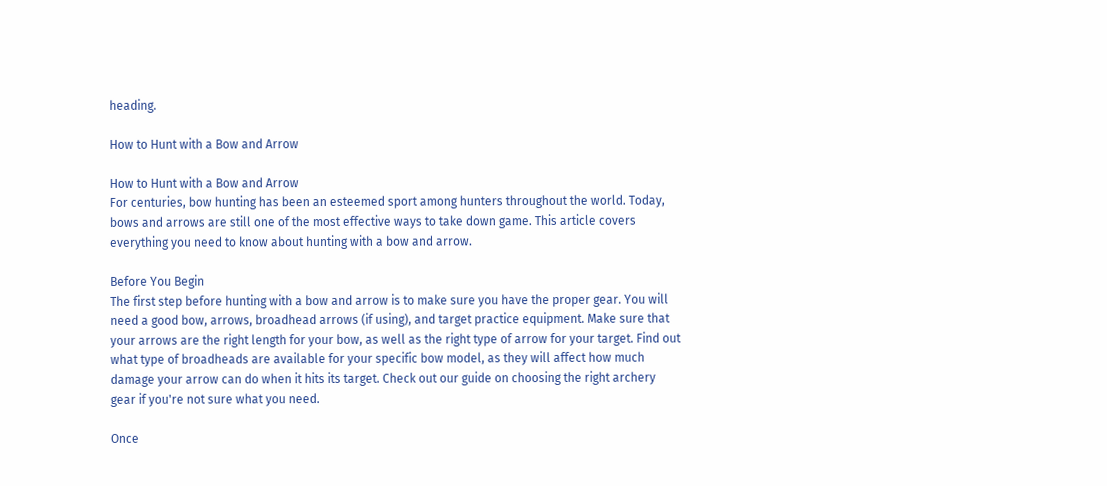heading.

How to Hunt with a Bow and Arrow

How to Hunt with a Bow and Arrow
For centuries, bow hunting has been an esteemed sport among hunters throughout the world. Today, bows and arrows are still one of the most effective ways to take down game. This article covers everything you need to know about hunting with a bow and arrow.

Before You Begin
The first step before hunting with a bow and arrow is to make sure you have the proper gear. You will need a good bow, arrows, broadhead arrows (if using), and target practice equipment. Make sure that your arrows are the right length for your bow, as well as the right type of arrow for your target. Find out what type of broadheads are available for your specific bow model, as they will affect how much damage your arrow can do when it hits its target. Check out our guide on choosing the right archery gear if you're not sure what you need.

Once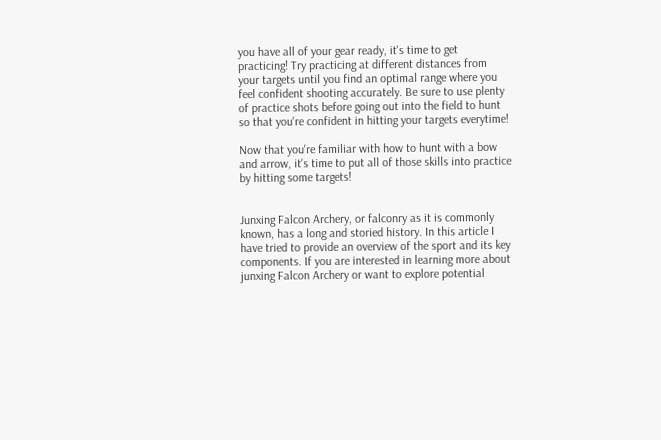you have all of your gear ready, it's time to get practicing! Try practicing at different distances from your targets until you find an optimal range where you feel confident shooting accurately. Be sure to use plenty of practice shots before going out into the field to hunt so that you're confident in hitting your targets everytime!

Now that you're familiar with how to hunt with a bow and arrow, it's time to put all of those skills into practice by hitting some targets!


Junxing Falcon Archery, or falconry as it is commonly known, has a long and storied history. In this article I have tried to provide an overview of the sport and its key components. If you are interested in learning more about junxing Falcon Archery or want to explore potential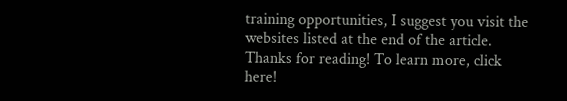training opportunities, I suggest you visit the websites listed at the end of the article. Thanks for reading! To learn more, click here!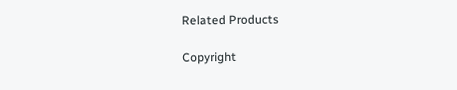Related Products

Copyright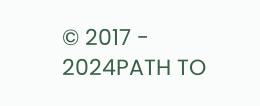© 2017 - 2024PATH TO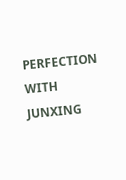PERFECTION WITH JUNXING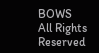BOWS All Rights Reserved